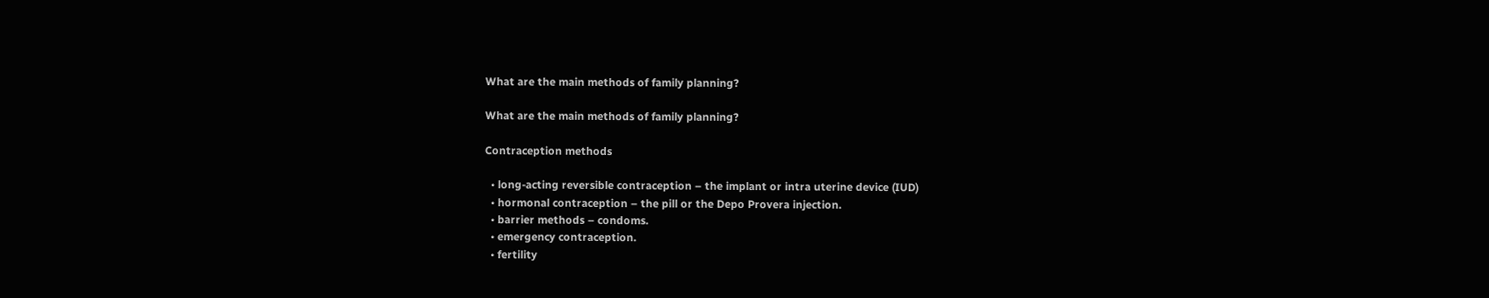What are the main methods of family planning?

What are the main methods of family planning?

Contraception methods

  • long-acting reversible contraception – the implant or intra uterine device (IUD)
  • hormonal contraception – the pill or the Depo Provera injection.
  • barrier methods – condoms.
  • emergency contraception.
  • fertility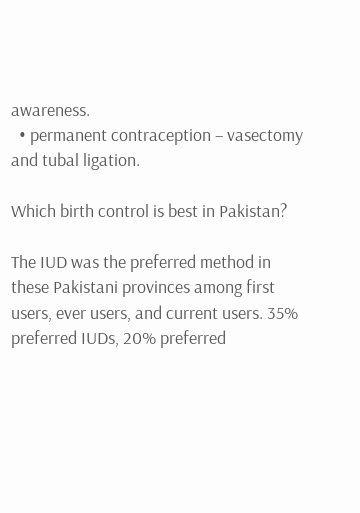awareness.
  • permanent contraception – vasectomy and tubal ligation.

Which birth control is best in Pakistan?

The IUD was the preferred method in these Pakistani provinces among first users, ever users, and current users. 35% preferred IUDs, 20% preferred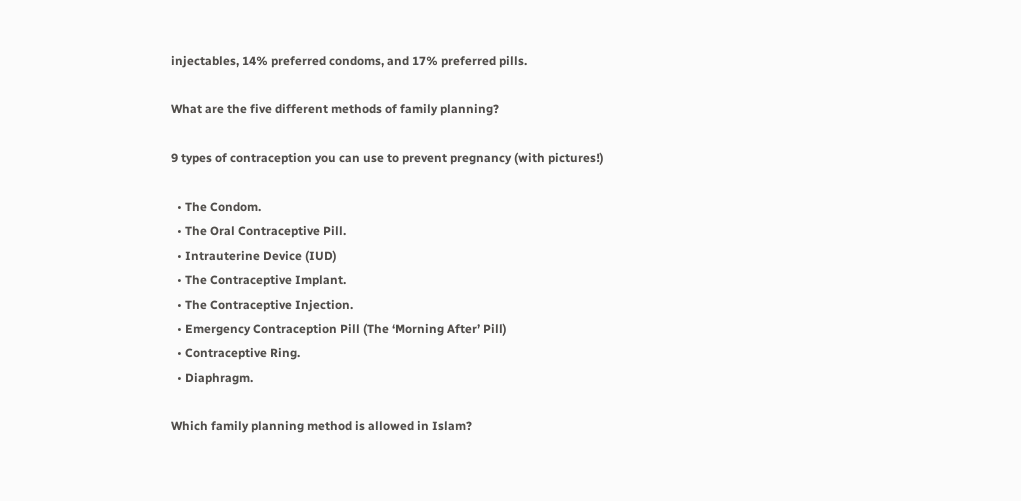injectables, 14% preferred condoms, and 17% preferred pills.

What are the five different methods of family planning?

9 types of contraception you can use to prevent pregnancy (with pictures!)

  • The Condom.
  • The Oral Contraceptive Pill.
  • Intrauterine Device (IUD)
  • The Contraceptive Implant.
  • The Contraceptive Injection.
  • Emergency Contraception Pill (The ‘Morning After’ Pill)
  • Contraceptive Ring.
  • Diaphragm.

Which family planning method is allowed in Islam?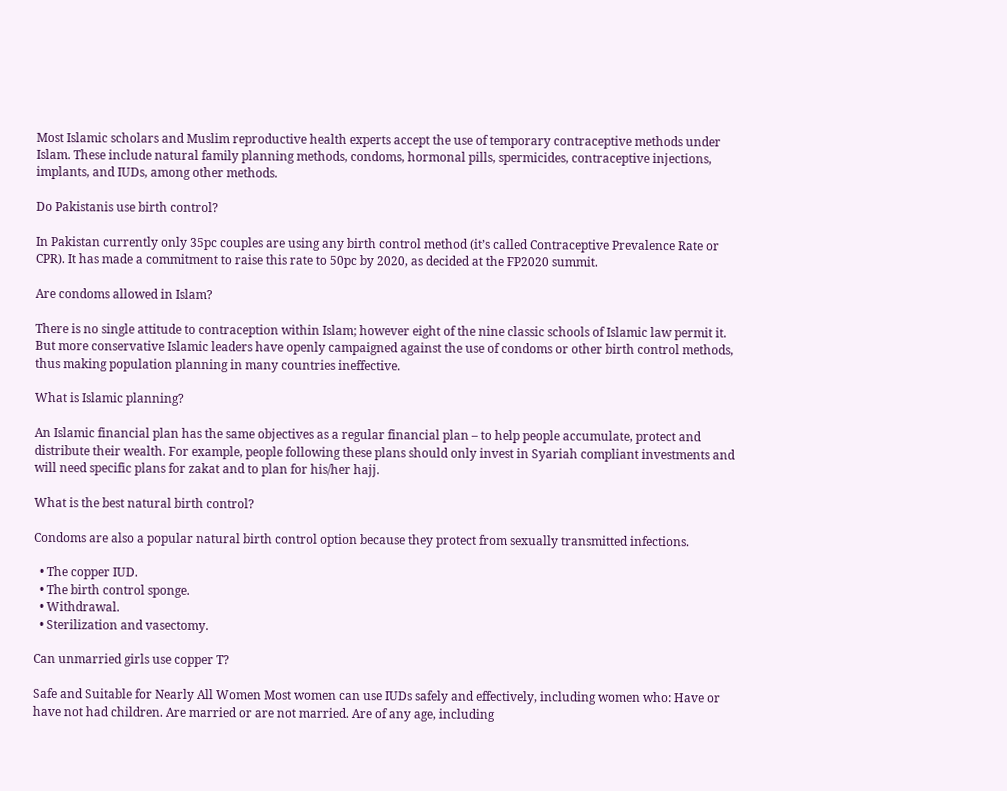Most Islamic scholars and Muslim reproductive health experts accept the use of temporary contraceptive methods under Islam. These include natural family planning methods, condoms, hormonal pills, spermicides, contraceptive injections, implants, and IUDs, among other methods.

Do Pakistanis use birth control?

In Pakistan currently only 35pc couples are using any birth control method (it’s called Contraceptive Prevalence Rate or CPR). It has made a commitment to raise this rate to 50pc by 2020, as decided at the FP2020 summit.

Are condoms allowed in Islam?

There is no single attitude to contraception within Islam; however eight of the nine classic schools of Islamic law permit it. But more conservative Islamic leaders have openly campaigned against the use of condoms or other birth control methods, thus making population planning in many countries ineffective.

What is Islamic planning?

An Islamic financial plan has the same objectives as a regular financial plan – to help people accumulate, protect and distribute their wealth. For example, people following these plans should only invest in Syariah compliant investments and will need specific plans for zakat and to plan for his/her hajj.

What is the best natural birth control?

Condoms are also a popular natural birth control option because they protect from sexually transmitted infections.

  • The copper IUD.
  • The birth control sponge.
  • Withdrawal.
  • Sterilization and vasectomy.

Can unmarried girls use copper T?

Safe and Suitable for Nearly All Women Most women can use IUDs safely and effectively, including women who: Have or have not had children. Are married or are not married. Are of any age, including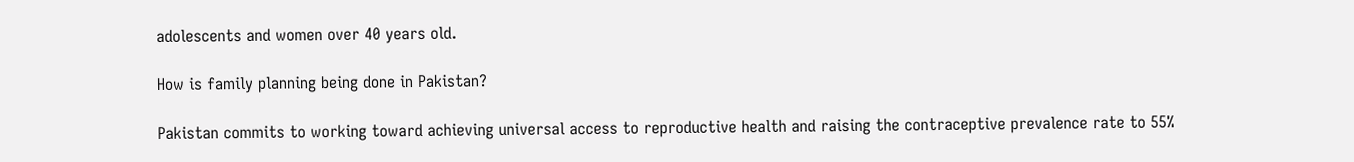adolescents and women over 40 years old.

How is family planning being done in Pakistan?

Pakistan commits to working toward achieving universal access to reproductive health and raising the contraceptive prevalence rate to 55%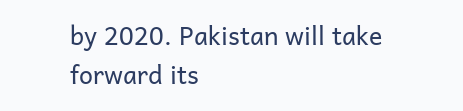by 2020. Pakistan will take forward its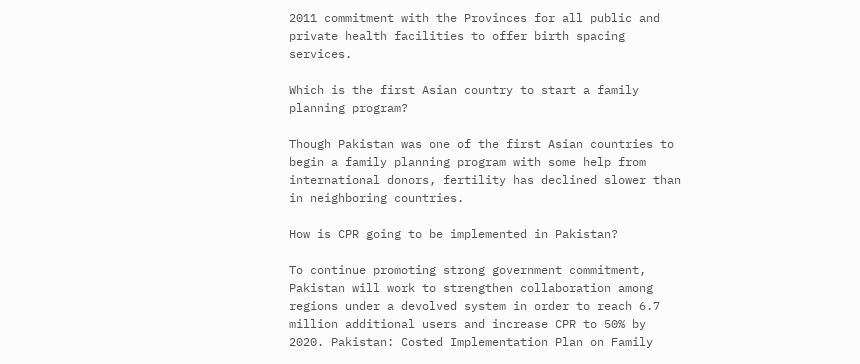2011 commitment with the Provinces for all public and private health facilities to offer birth spacing services.

Which is the first Asian country to start a family planning program?

Though Pakistan was one of the first Asian countries to begin a family planning program with some help from international donors, fertility has declined slower than in neighboring countries.

How is CPR going to be implemented in Pakistan?

To continue promoting strong government commitment, Pakistan will work to strengthen collaboration among regions under a devolved system in order to reach 6.7 million additional users and increase CPR to 50% by 2020. Pakistan: Costed Implementation Plan on Family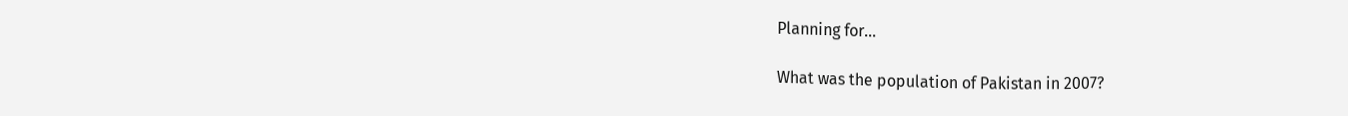Planning for…

What was the population of Pakistan in 2007?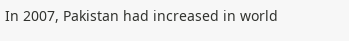In 2007, Pakistan had increased in world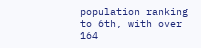population ranking to 6th, with over 164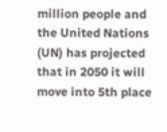million people and the United Nations (UN) has projected that in 2050 it will move into 5th place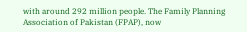with around 292 million people. The Family Planning Association of Pakistan (FPAP), now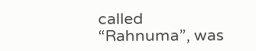called “Rahnuma”, was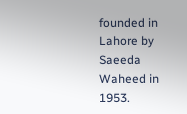founded in Lahore by Saeeda Waheed in 1953.